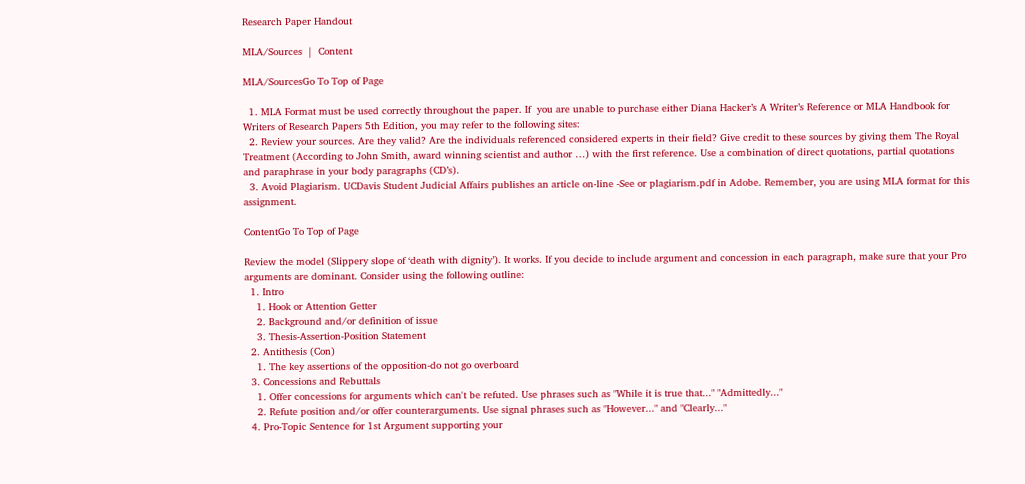Research Paper Handout

MLA/Sources  |  Content

MLA/SourcesGo To Top of Page

  1. MLA Format must be used correctly throughout the paper. If  you are unable to purchase either Diana Hacker’s A Writer’s Reference or MLA Handbook for Writers of Research Papers 5th Edition, you may refer to the following sites:
  2. Review your sources. Are they valid? Are the individuals referenced considered experts in their field? Give credit to these sources by giving them The Royal Treatment (According to John Smith, award winning scientist and author …) with the first reference. Use a combination of direct quotations, partial quotations and paraphrase in your body paragraphs (CD’s).
  3. Avoid Plagiarism. UCDavis Student Judicial Affairs publishes an article on-line -See or plagiarism.pdf in Adobe. Remember, you are using MLA format for this assignment.

ContentGo To Top of Page

Review the model (Slippery slope of ‘death with dignity’). It works. If you decide to include argument and concession in each paragraph, make sure that your Pro arguments are dominant. Consider using the following outline:
  1. Intro
    1. Hook or Attention Getter
    2. Background and/or definition of issue
    3. Thesis-Assertion-Position Statement
  2. Antithesis (Con)
    1. The key assertions of the opposition-do not go overboard
  3. Concessions and Rebuttals
    1. Offer concessions for arguments which can't be refuted. Use phrases such as "While it is true that..." "Admittedly..."
    2. Refute position and/or offer counterarguments. Use signal phrases such as "However..." and "Clearly..."
  4. Pro-Topic Sentence for 1st Argument supporting your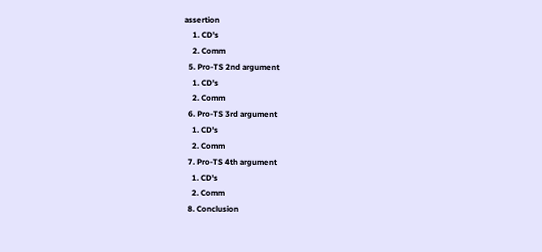assertion
    1. CD's
    2. Comm
  5. Pro-TS 2nd argument
    1. CD's
    2. Comm
  6. Pro-TS 3rd argument
    1. CD's
    2. Comm
  7. Pro-TS 4th argument
    1. CD's
    2. Comm
  8. Conclusion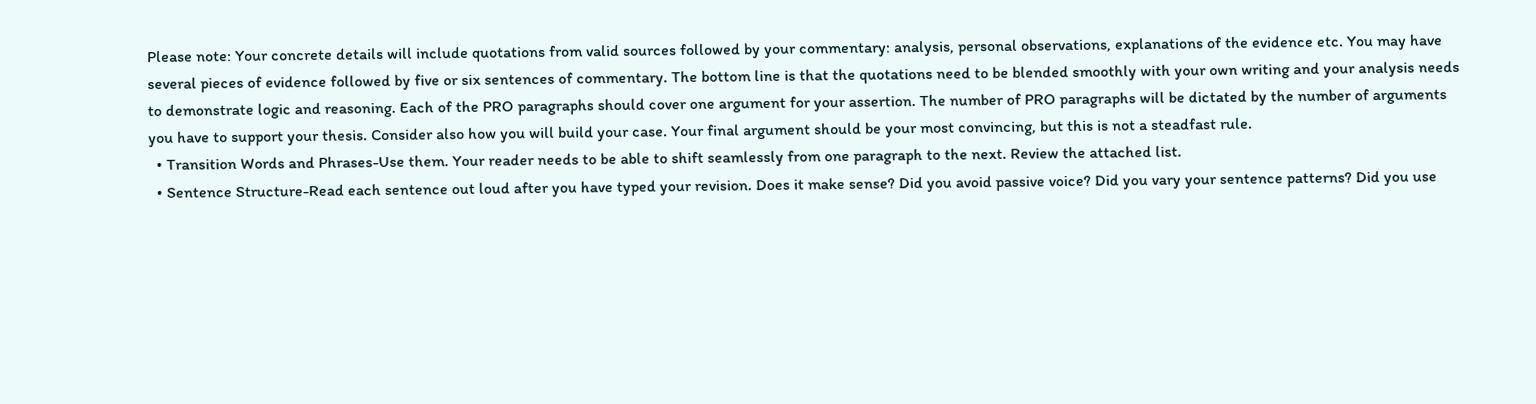Please note: Your concrete details will include quotations from valid sources followed by your commentary: analysis, personal observations, explanations of the evidence etc. You may have several pieces of evidence followed by five or six sentences of commentary. The bottom line is that the quotations need to be blended smoothly with your own writing and your analysis needs to demonstrate logic and reasoning. Each of the PRO paragraphs should cover one argument for your assertion. The number of PRO paragraphs will be dictated by the number of arguments you have to support your thesis. Consider also how you will build your case. Your final argument should be your most convincing, but this is not a steadfast rule.
  • Transition Words and Phrases-Use them. Your reader needs to be able to shift seamlessly from one paragraph to the next. Review the attached list.
  • Sentence Structure-Read each sentence out loud after you have typed your revision. Does it make sense? Did you avoid passive voice? Did you vary your sentence patterns? Did you use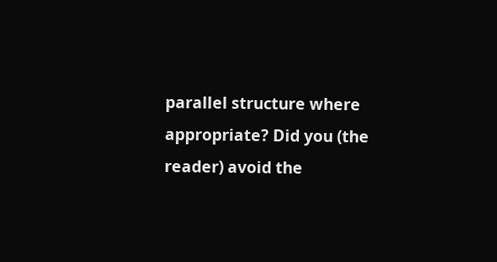parallel structure where appropriate? Did you (the reader) avoid the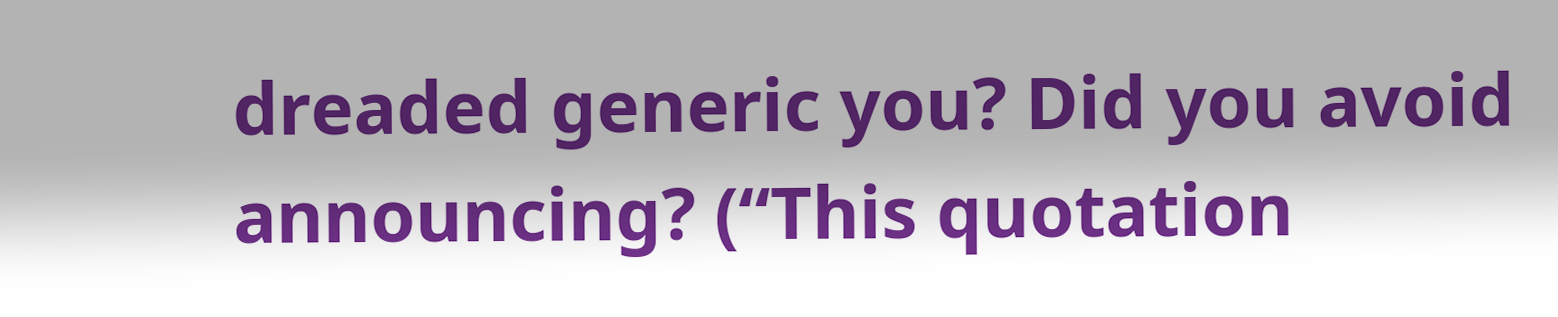dreaded generic you? Did you avoid announcing? (“This quotation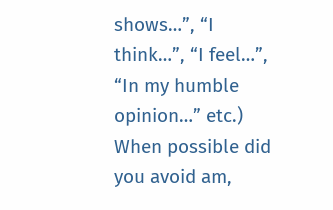shows…”, “I think…”, “I feel…”, “In my humble opinion…” etc.) When possible did you avoid am,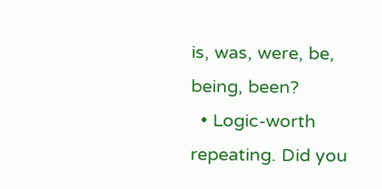is, was, were, be, being, been?
  • Logic-worth repeating. Did you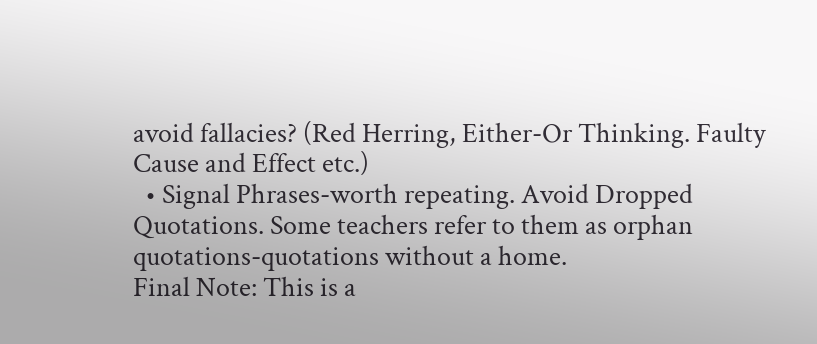avoid fallacies? (Red Herring, Either-Or Thinking. Faulty Cause and Effect etc.)
  • Signal Phrases-worth repeating. Avoid Dropped Quotations. Some teachers refer to them as orphan quotations-quotations without a home.
Final Note: This is a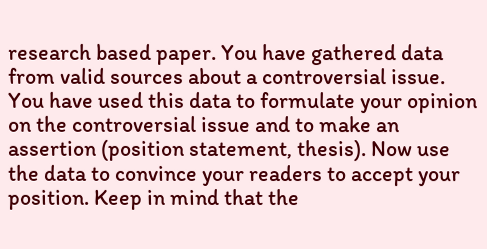research based paper. You have gathered data from valid sources about a controversial issue. You have used this data to formulate your opinion on the controversial issue and to make an assertion (position statement, thesis). Now use the data to convince your readers to accept your position. Keep in mind that the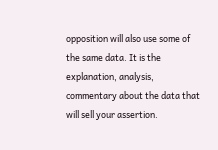opposition will also use some of the same data. It is the explanation, analysis, commentary about the data that will sell your assertion.